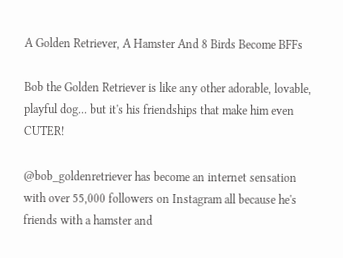A Golden Retriever, A Hamster And 8 Birds Become BFFs

Bob the Golden Retriever is like any other adorable, lovable, playful dog... but it's his friendships that make him even CUTER!

@bob_goldenretriever has become an internet sensation with over 55,000 followers on Instagram all because he's friends with a hamster and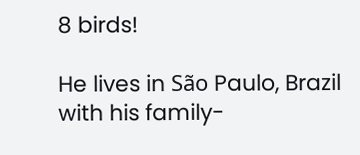8 birds!

He lives in São Paulo, Brazil with his family-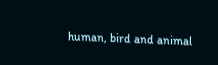human, bird and animal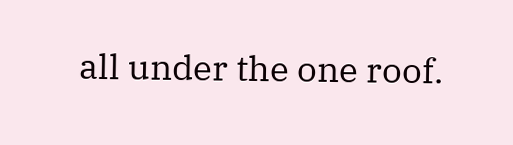all under the one roof.